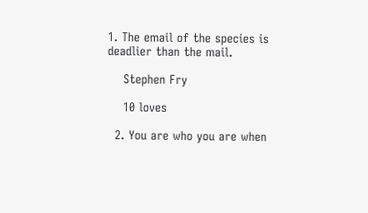1. The email of the species is deadlier than the mail.

    Stephen Fry

    10 loves

  2. You are who you are when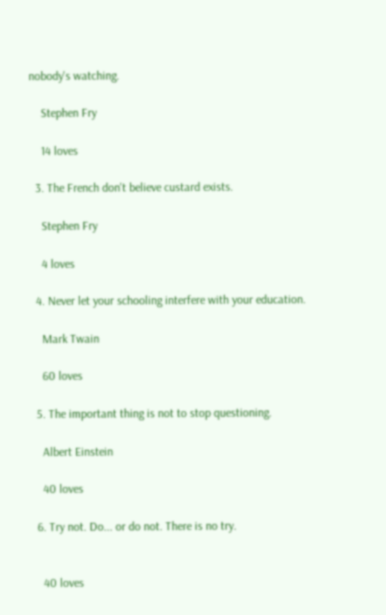nobody's watching.

    Stephen Fry

    14 loves

  3. The French don't believe custard exists.

    Stephen Fry

    4 loves

  4. Never let your schooling interfere with your education.

    Mark Twain

    60 loves

  5. The important thing is not to stop questioning.

    Albert Einstein

    40 loves

  6. Try not. Do... or do not. There is no try.


    40 loves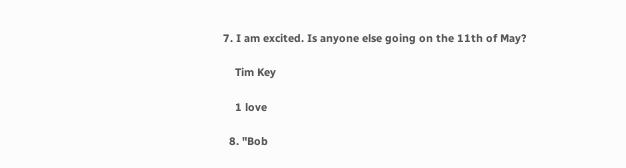7. I am excited. Is anyone else going on the 11th of May?

    Tim Key

    1 love

  8. "Bob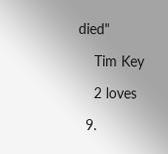died"

    Tim Key

    2 loves

  9.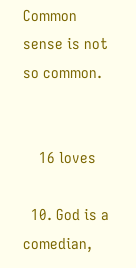Common sense is not so common.


    16 loves

  10. God is a comedian,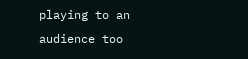playing to an audience too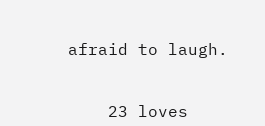afraid to laugh.


    23 loves